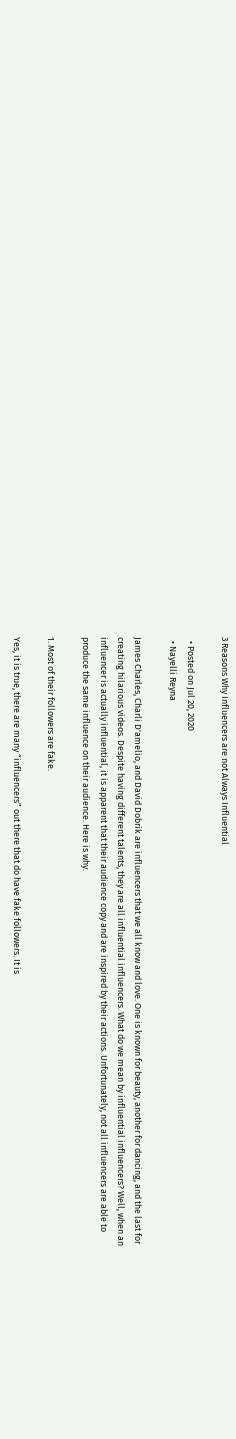3 Reasons Why Influencers are not Always Influential

  • Posted on Jul 20, 2020
  • Nayelli Reyna

James Charles, Charli D'amelio, and David Dobrik are influencers that we all know and love. One is known for beauty, another for dancing, and the last for creating hilarious videos. Despite having different talents, they are all influential influencers. What do we mean by influential influencers? Well, when an influencer is actually influential, it is apparent that their audience copy and are inspired by their actions. Unfortunately, not all influencers are able to produce the same influence on their audience. Here is why.

1. Most of their followers are fake.

Yes, it is true, there are many “influencers” out there that do have fake followers. It is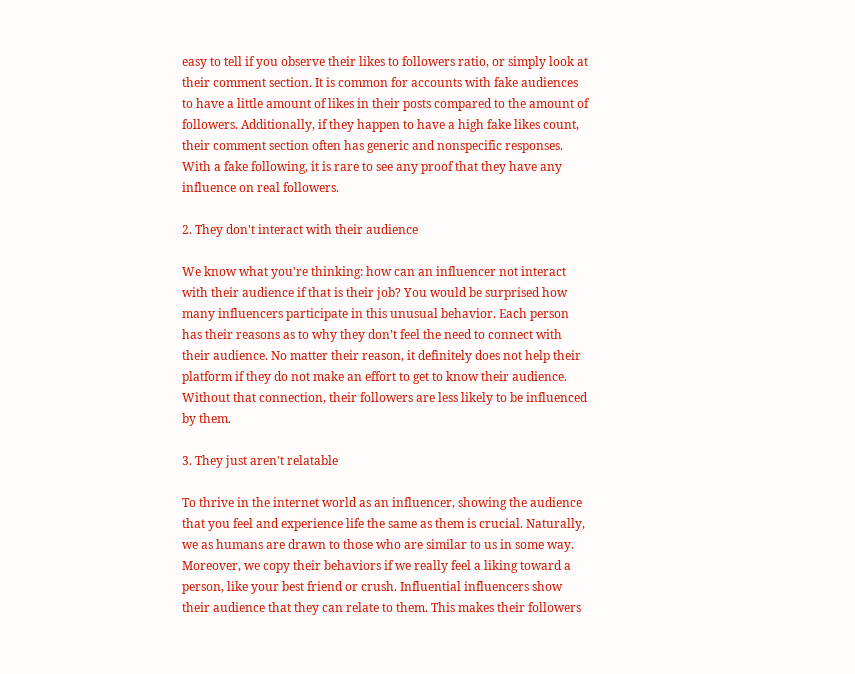easy to tell if you observe their likes to followers ratio, or simply look at their comment section. It is common for accounts with fake audiences to have a little amount of likes in their posts compared to the amount of followers. Additionally, if they happen to have a high fake likes count, their comment section often has generic and nonspecific responses. With a fake following, it is rare to see any proof that they have any influence on real followers.

2. They don't interact with their audience

We know what you're thinking: how can an influencer not interact with their audience if that is their job? You would be surprised how many influencers participate in this unusual behavior. Each person has their reasons as to why they don’t feel the need to connect with their audience. No matter their reason, it definitely does not help their platform if they do not make an effort to get to know their audience. Without that connection, their followers are less likely to be influenced by them.

3. They just aren't relatable

To thrive in the internet world as an influencer, showing the audience that you feel and experience life the same as them is crucial. Naturally, we as humans are drawn to those who are similar to us in some way. Moreover, we copy their behaviors if we really feel a liking toward a person, like your best friend or crush. Influential influencers show their audience that they can relate to them. This makes their followers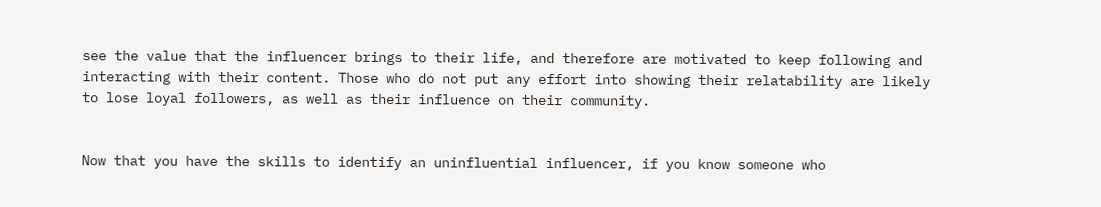see the value that the influencer brings to their life, and therefore are motivated to keep following and interacting with their content. Those who do not put any effort into showing their relatability are likely to lose loyal followers, as well as their influence on their community.


Now that you have the skills to identify an uninfluential influencer, if you know someone who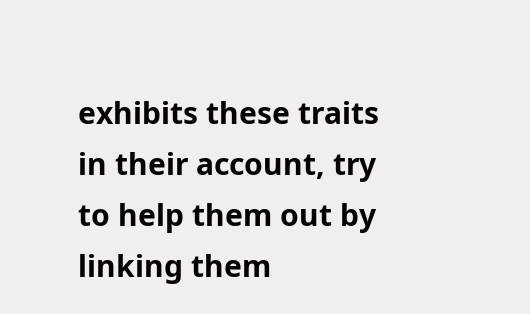exhibits these traits in their account, try to help them out by linking them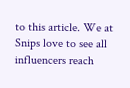to this article. We at Snips love to see all influencers reach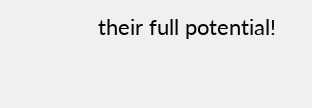their full potential!